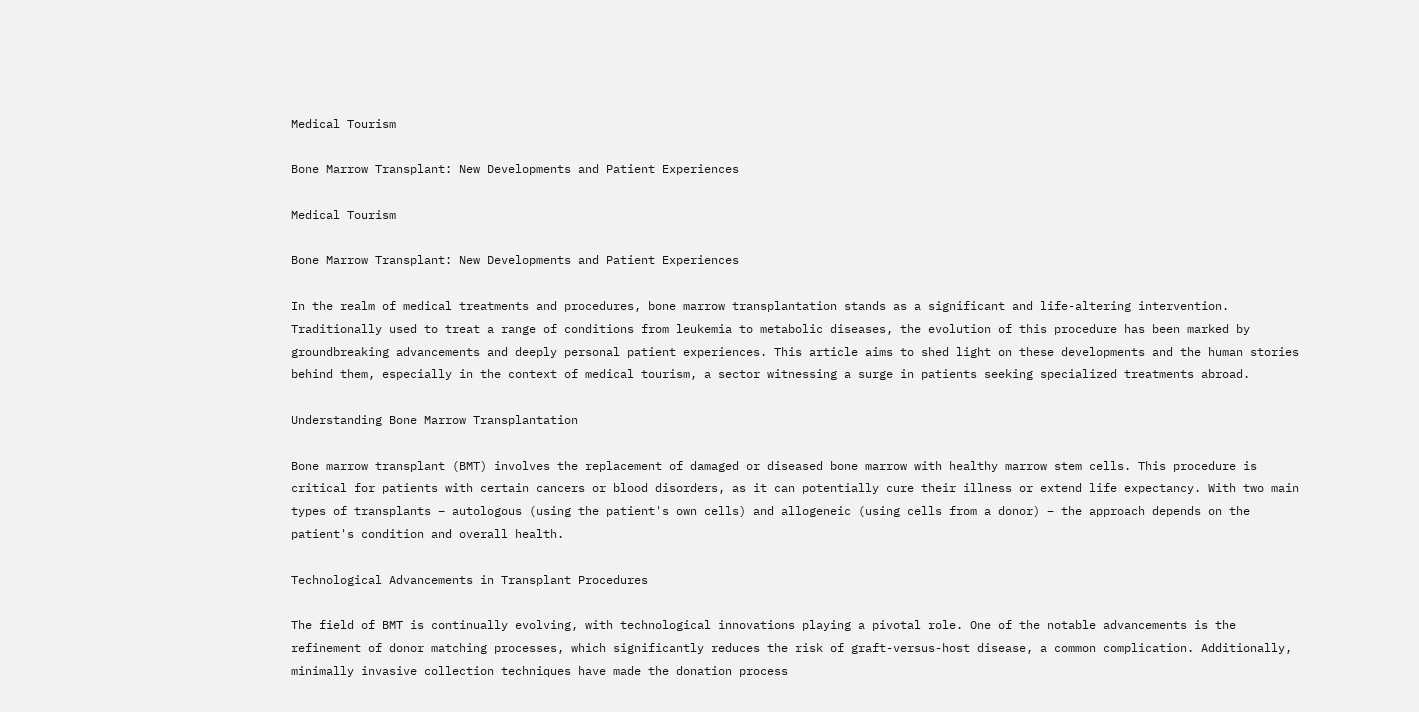Medical Tourism

Bone Marrow Transplant: New Developments and Patient Experiences

Medical Tourism

Bone Marrow Transplant: New Developments and Patient Experiences

In the realm of medical treatments and procedures, bone marrow transplantation stands as a significant and life-altering intervention. Traditionally used to treat a range of conditions from leukemia to metabolic diseases, the evolution of this procedure has been marked by groundbreaking advancements and deeply personal patient experiences. This article aims to shed light on these developments and the human stories behind them, especially in the context of medical tourism, a sector witnessing a surge in patients seeking specialized treatments abroad.

Understanding Bone Marrow Transplantation

Bone marrow transplant (BMT) involves the replacement of damaged or diseased bone marrow with healthy marrow stem cells. This procedure is critical for patients with certain cancers or blood disorders, as it can potentially cure their illness or extend life expectancy. With two main types of transplants – autologous (using the patient's own cells) and allogeneic (using cells from a donor) – the approach depends on the patient's condition and overall health.

Technological Advancements in Transplant Procedures

The field of BMT is continually evolving, with technological innovations playing a pivotal role. One of the notable advancements is the refinement of donor matching processes, which significantly reduces the risk of graft-versus-host disease, a common complication. Additionally, minimally invasive collection techniques have made the donation process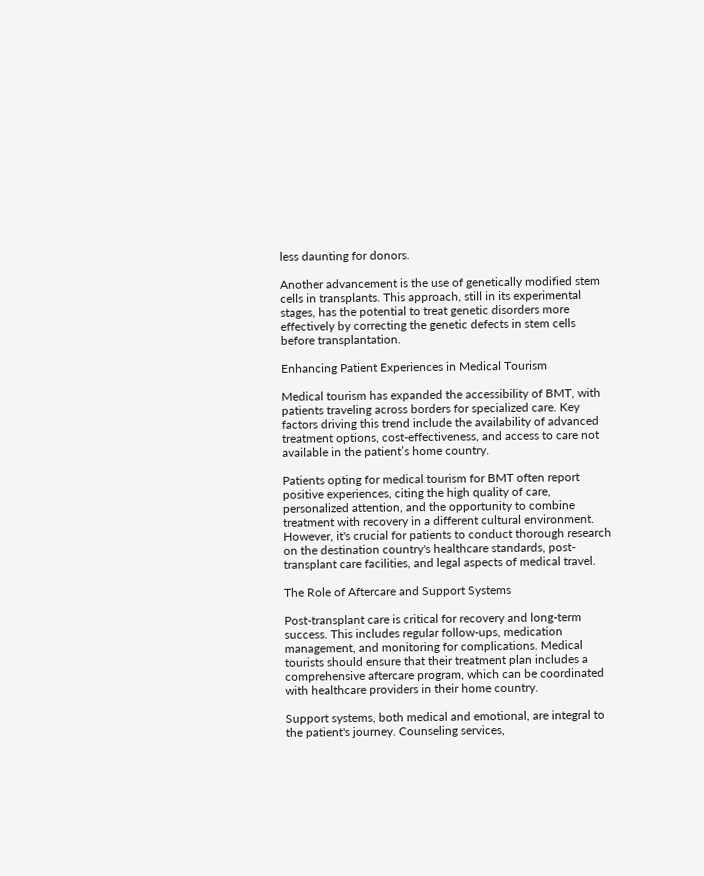less daunting for donors.

Another advancement is the use of genetically modified stem cells in transplants. This approach, still in its experimental stages, has the potential to treat genetic disorders more effectively by correcting the genetic defects in stem cells before transplantation.

Enhancing Patient Experiences in Medical Tourism

Medical tourism has expanded the accessibility of BMT, with patients traveling across borders for specialized care. Key factors driving this trend include the availability of advanced treatment options, cost-effectiveness, and access to care not available in the patient’s home country.

Patients opting for medical tourism for BMT often report positive experiences, citing the high quality of care, personalized attention, and the opportunity to combine treatment with recovery in a different cultural environment. However, it's crucial for patients to conduct thorough research on the destination country's healthcare standards, post-transplant care facilities, and legal aspects of medical travel.

The Role of Aftercare and Support Systems

Post-transplant care is critical for recovery and long-term success. This includes regular follow-ups, medication management, and monitoring for complications. Medical tourists should ensure that their treatment plan includes a comprehensive aftercare program, which can be coordinated with healthcare providers in their home country.

Support systems, both medical and emotional, are integral to the patient's journey. Counseling services,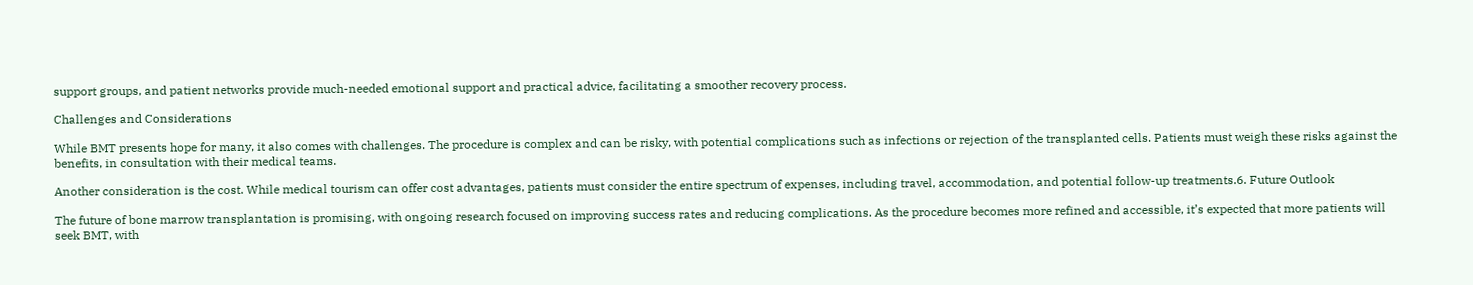support groups, and patient networks provide much-needed emotional support and practical advice, facilitating a smoother recovery process.

Challenges and Considerations

While BMT presents hope for many, it also comes with challenges. The procedure is complex and can be risky, with potential complications such as infections or rejection of the transplanted cells. Patients must weigh these risks against the benefits, in consultation with their medical teams.

Another consideration is the cost. While medical tourism can offer cost advantages, patients must consider the entire spectrum of expenses, including travel, accommodation, and potential follow-up treatments.6. Future Outlook

The future of bone marrow transplantation is promising, with ongoing research focused on improving success rates and reducing complications. As the procedure becomes more refined and accessible, it’s expected that more patients will seek BMT, with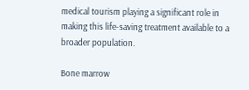medical tourism playing a significant role in making this life-saving treatment available to a broader population.

Bone marrow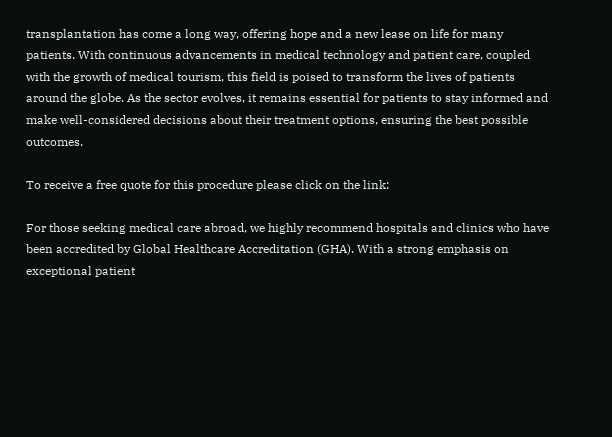transplantation has come a long way, offering hope and a new lease on life for many patients. With continuous advancements in medical technology and patient care, coupled with the growth of medical tourism, this field is poised to transform the lives of patients around the globe. As the sector evolves, it remains essential for patients to stay informed and make well-considered decisions about their treatment options, ensuring the best possible outcomes.

To receive a free quote for this procedure please click on the link:

For those seeking medical care abroad, we highly recommend hospitals and clinics who have been accredited by Global Healthcare Accreditation (GHA). With a strong emphasis on exceptional patient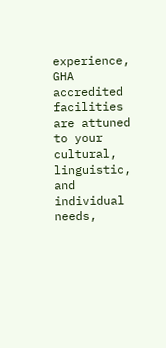experience, GHA accredited facilities are attuned to your cultural, linguistic, and individual needs,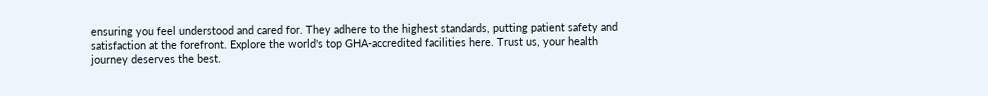ensuring you feel understood and cared for. They adhere to the highest standards, putting patient safety and satisfaction at the forefront. Explore the world's top GHA-accredited facilities here. Trust us, your health journey deserves the best.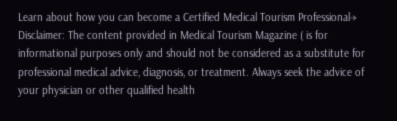Learn about how you can become a Certified Medical Tourism Professional→
Disclaimer: The content provided in Medical Tourism Magazine ( is for informational purposes only and should not be considered as a substitute for professional medical advice, diagnosis, or treatment. Always seek the advice of your physician or other qualified health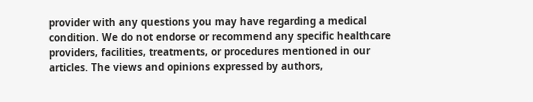provider with any questions you may have regarding a medical condition. We do not endorse or recommend any specific healthcare providers, facilities, treatments, or procedures mentioned in our articles. The views and opinions expressed by authors,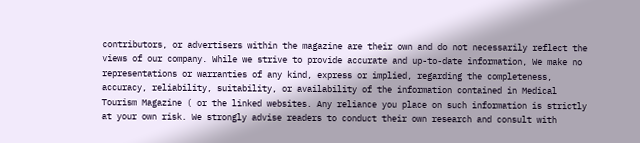contributors, or advertisers within the magazine are their own and do not necessarily reflect the views of our company. While we strive to provide accurate and up-to-date information, We make no representations or warranties of any kind, express or implied, regarding the completeness, accuracy, reliability, suitability, or availability of the information contained in Medical Tourism Magazine ( or the linked websites. Any reliance you place on such information is strictly at your own risk. We strongly advise readers to conduct their own research and consult with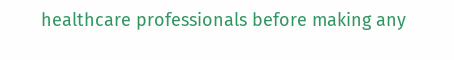healthcare professionals before making any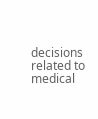decisions related to medical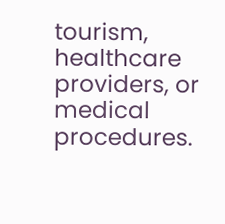tourism, healthcare providers, or medical procedures.